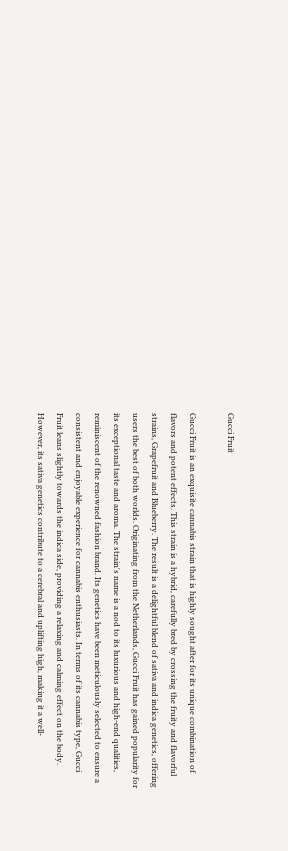Gucci Fruit

Gucci Fruit is an exquisite cannabis strain that is highly sought after for its unique combination of flavors and potent effects. This strain is a hybrid, carefully bred by crossing the fruity and flavorful strains, Grapefruit and Blueberry. The result is a delightful blend of sativa and indica genetics, offering users the best of both worlds. Originating from the Netherlands, Gucci Fruit has gained popularity for its exceptional taste and aroma. The strain's name is a nod to its luxurious and high-end qualities, reminiscent of the renowned fashion brand. Its genetics have been meticulously selected to ensure a consistent and enjoyable experience for cannabis enthusiasts. In terms of its cannabis type, Gucci Fruit leans slightly towards the indica side, providing a relaxing and calming effect on the body. However, its sativa genetics contribute to a cerebral and uplifting high, making it a well-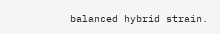balanced hybrid strain.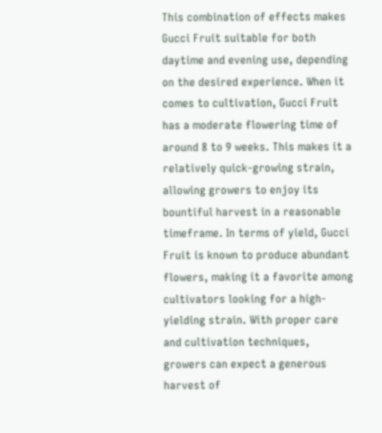This combination of effects makes Gucci Fruit suitable for both daytime and evening use, depending on the desired experience. When it comes to cultivation, Gucci Fruit has a moderate flowering time of around 8 to 9 weeks. This makes it a relatively quick-growing strain, allowing growers to enjoy its bountiful harvest in a reasonable timeframe. In terms of yield, Gucci Fruit is known to produce abundant flowers, making it a favorite among cultivators looking for a high-yielding strain. With proper care and cultivation techniques, growers can expect a generous harvest of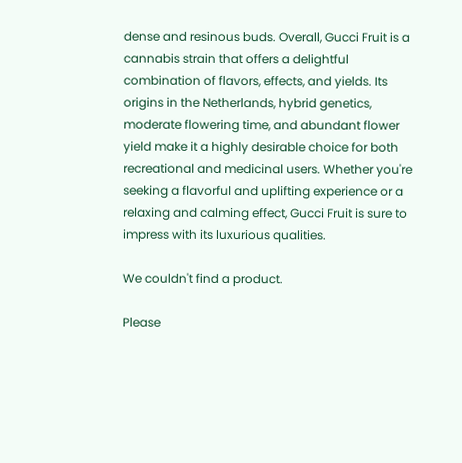dense and resinous buds. Overall, Gucci Fruit is a cannabis strain that offers a delightful combination of flavors, effects, and yields. Its origins in the Netherlands, hybrid genetics, moderate flowering time, and abundant flower yield make it a highly desirable choice for both recreational and medicinal users. Whether you're seeking a flavorful and uplifting experience or a relaxing and calming effect, Gucci Fruit is sure to impress with its luxurious qualities.

We couldn't find a product.

Please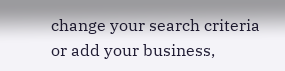change your search criteria or add your business,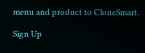menu and product to CloneSmart.

Sign Up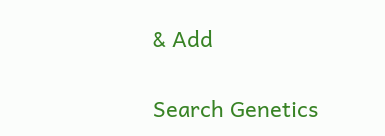& Add

Search Genetics